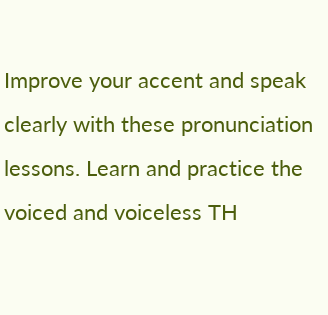Improve your accent and speak clearly with these pronunciation lessons. Learn and practice the voiced and voiceless TH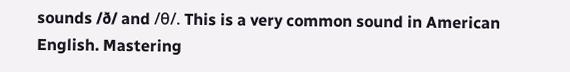sounds /ð/ and /θ/. This is a very common sound in American English. Mastering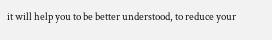it will help you to be better understood, to reduce your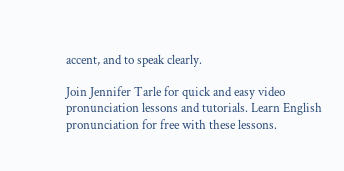accent, and to speak clearly.

Join Jennifer Tarle for quick and easy video pronunciation lessons and tutorials. Learn English pronunciation for free with these lessons.